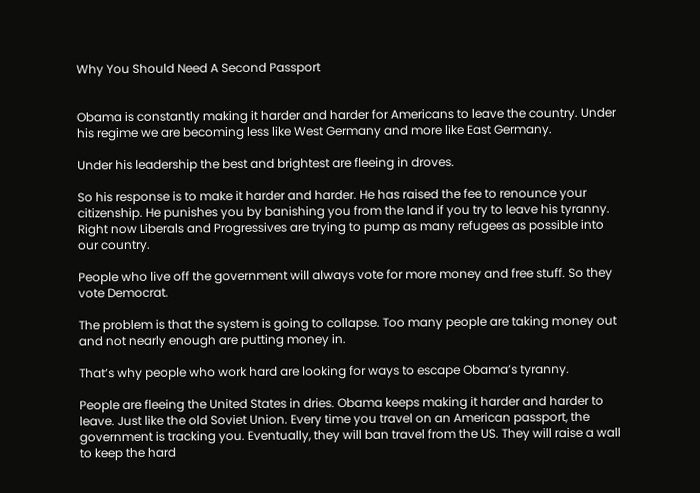Why You Should Need A Second Passport


Obama is constantly making it harder and harder for Americans to leave the country. Under his regime we are becoming less like West Germany and more like East Germany.

Under his leadership the best and brightest are fleeing in droves.

So his response is to make it harder and harder. He has raised the fee to renounce your citizenship. He punishes you by banishing you from the land if you try to leave his tyranny. Right now Liberals and Progressives are trying to pump as many refugees as possible into our country.

People who live off the government will always vote for more money and free stuff. So they vote Democrat.

The problem is that the system is going to collapse. Too many people are taking money out and not nearly enough are putting money in.

That’s why people who work hard are looking for ways to escape Obama’s tyranny.

People are fleeing the United States in dries. Obama keeps making it harder and harder to leave. Just like the old Soviet Union. Every time you travel on an American passport, the government is tracking you. Eventually, they will ban travel from the US. They will raise a wall to keep the hard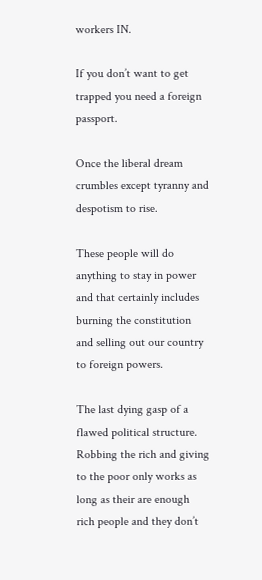workers IN.

If you don’t want to get trapped you need a foreign passport.

Once the liberal dream crumbles except tyranny and despotism to rise.

These people will do anything to stay in power and that certainly includes burning the constitution and selling out our country to foreign powers.

The last dying gasp of a flawed political structure. Robbing the rich and giving to the poor only works as long as their are enough rich people and they don’t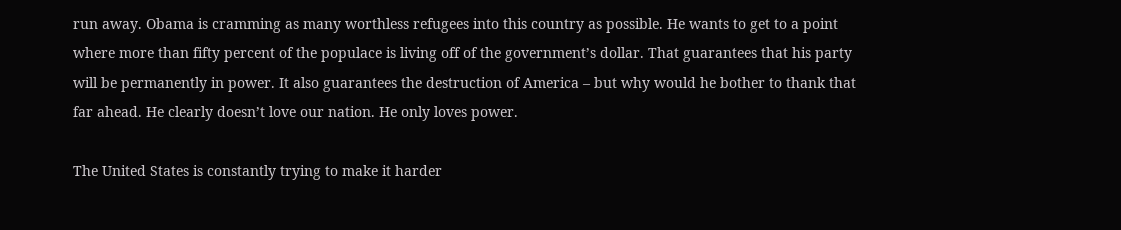run away. Obama is cramming as many worthless refugees into this country as possible. He wants to get to a point where more than fifty percent of the populace is living off of the government’s dollar. That guarantees that his party will be permanently in power. It also guarantees the destruction of America – but why would he bother to thank that far ahead. He clearly doesn’t love our nation. He only loves power.

The United States is constantly trying to make it harder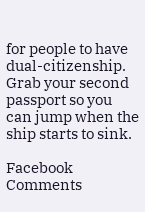for people to have dual-citizenship. Grab your second passport so you can jump when the ship starts to sink.

Facebook Comments